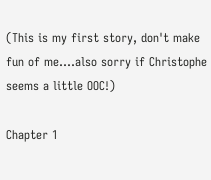(This is my first story, don't make fun of me....also sorry if Christophe seems a little OOC!)

Chapter 1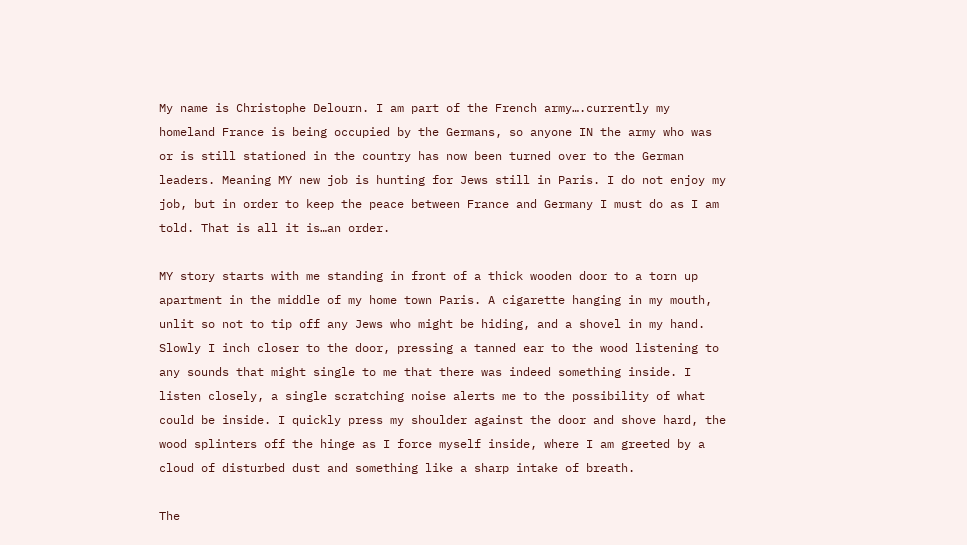My name is Christophe Delourn. I am part of the French army….currently my homeland France is being occupied by the Germans, so anyone IN the army who was or is still stationed in the country has now been turned over to the German leaders. Meaning MY new job is hunting for Jews still in Paris. I do not enjoy my job, but in order to keep the peace between France and Germany I must do as I am told. That is all it is…an order.

MY story starts with me standing in front of a thick wooden door to a torn up apartment in the middle of my home town Paris. A cigarette hanging in my mouth, unlit so not to tip off any Jews who might be hiding, and a shovel in my hand. Slowly I inch closer to the door, pressing a tanned ear to the wood listening to any sounds that might single to me that there was indeed something inside. I listen closely, a single scratching noise alerts me to the possibility of what could be inside. I quickly press my shoulder against the door and shove hard, the wood splinters off the hinge as I force myself inside, where I am greeted by a cloud of disturbed dust and something like a sharp intake of breath.

The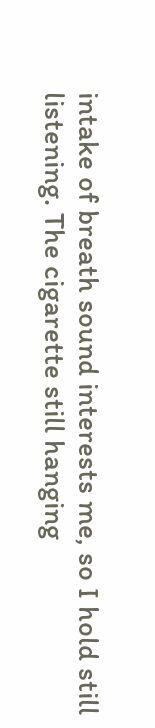intake of breath sound interests me, so I hold still listening. The cigarette still hanging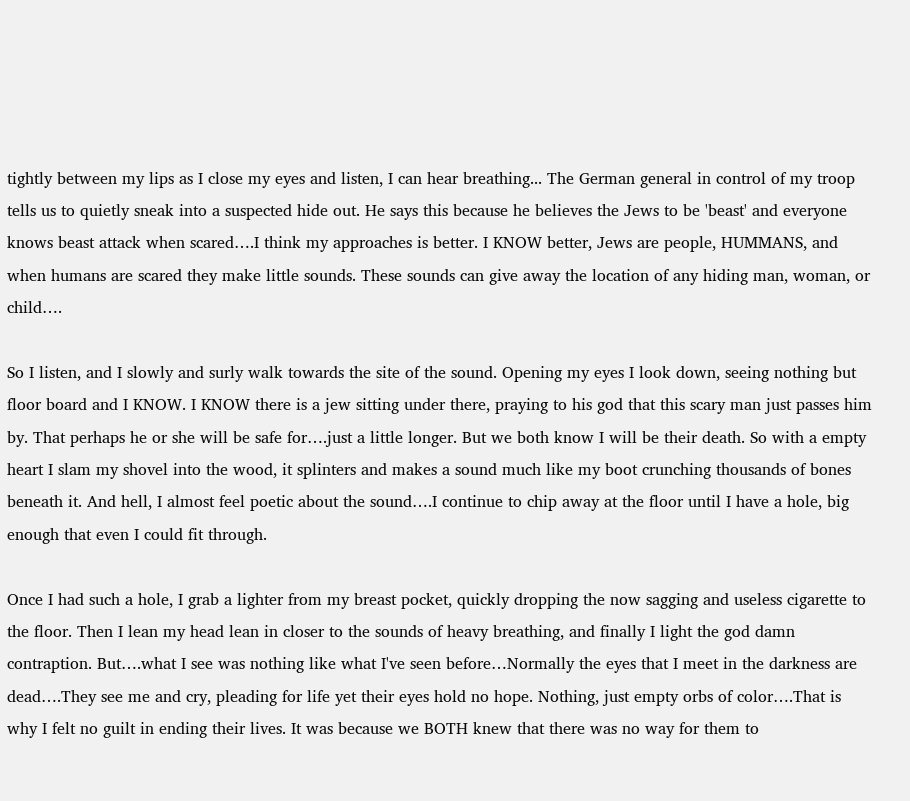tightly between my lips as I close my eyes and listen, I can hear breathing... The German general in control of my troop tells us to quietly sneak into a suspected hide out. He says this because he believes the Jews to be 'beast' and everyone knows beast attack when scared….I think my approaches is better. I KNOW better, Jews are people, HUMMANS, and when humans are scared they make little sounds. These sounds can give away the location of any hiding man, woman, or child….

So I listen, and I slowly and surly walk towards the site of the sound. Opening my eyes I look down, seeing nothing but floor board and I KNOW. I KNOW there is a jew sitting under there, praying to his god that this scary man just passes him by. That perhaps he or she will be safe for….just a little longer. But we both know I will be their death. So with a empty heart I slam my shovel into the wood, it splinters and makes a sound much like my boot crunching thousands of bones beneath it. And hell, I almost feel poetic about the sound….I continue to chip away at the floor until I have a hole, big enough that even I could fit through.

Once I had such a hole, I grab a lighter from my breast pocket, quickly dropping the now sagging and useless cigarette to the floor. Then I lean my head lean in closer to the sounds of heavy breathing, and finally I light the god damn contraption. But….what I see was nothing like what I've seen before…Normally the eyes that I meet in the darkness are dead….They see me and cry, pleading for life yet their eyes hold no hope. Nothing, just empty orbs of color….That is why I felt no guilt in ending their lives. It was because we BOTH knew that there was no way for them to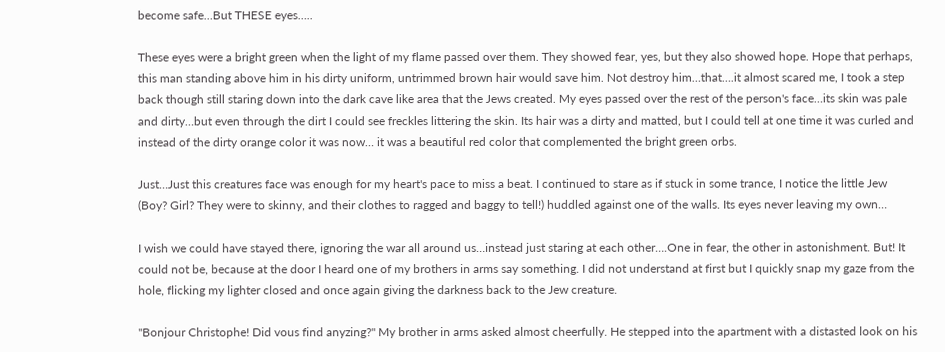become safe…But THESE eyes…..

These eyes were a bright green when the light of my flame passed over them. They showed fear, yes, but they also showed hope. Hope that perhaps, this man standing above him in his dirty uniform, untrimmed brown hair would save him. Not destroy him…that….it almost scared me, I took a step back though still staring down into the dark cave like area that the Jews created. My eyes passed over the rest of the person's face…its skin was pale and dirty…but even through the dirt I could see freckles littering the skin. Its hair was a dirty and matted, but I could tell at one time it was curled and instead of the dirty orange color it was now… it was a beautiful red color that complemented the bright green orbs.

Just…Just this creatures face was enough for my heart's pace to miss a beat. I continued to stare as if stuck in some trance, I notice the little Jew (Boy? Girl? They were to skinny, and their clothes to ragged and baggy to tell!) huddled against one of the walls. Its eyes never leaving my own…

I wish we could have stayed there, ignoring the war all around us…instead just staring at each other….One in fear, the other in astonishment. But! It could not be, because at the door I heard one of my brothers in arms say something. I did not understand at first but I quickly snap my gaze from the hole, flicking my lighter closed and once again giving the darkness back to the Jew creature.

"Bonjour Christophe! Did vous find anyzing?" My brother in arms asked almost cheerfully. He stepped into the apartment with a distasted look on his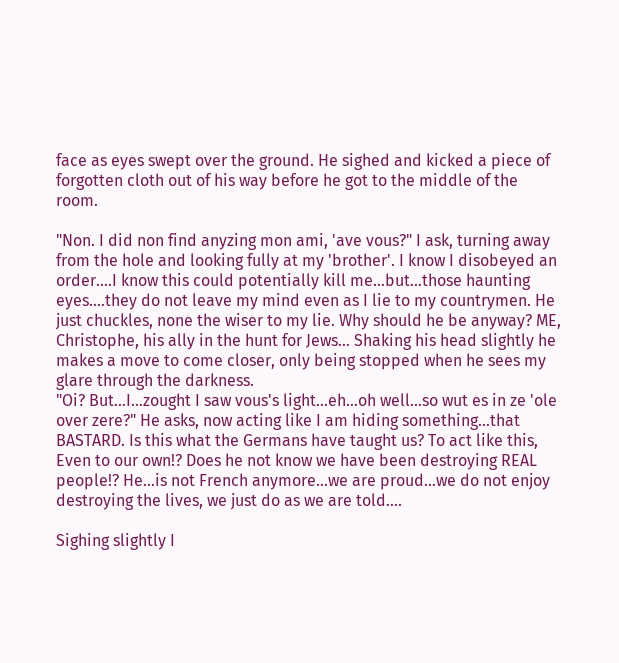face as eyes swept over the ground. He sighed and kicked a piece of forgotten cloth out of his way before he got to the middle of the room.

"Non. I did non find anyzing mon ami, 'ave vous?" I ask, turning away from the hole and looking fully at my 'brother'. I know I disobeyed an order….I know this could potentially kill me…but…those haunting eyes….they do not leave my mind even as I lie to my countrymen. He just chuckles, none the wiser to my lie. Why should he be anyway? ME, Christophe, his ally in the hunt for Jews… Shaking his head slightly he makes a move to come closer, only being stopped when he sees my glare through the darkness.
"Oi? But…I…zought I saw vous's light…eh…oh well…so wut es in ze 'ole over zere?" He asks, now acting like I am hiding something...that BASTARD. Is this what the Germans have taught us? To act like this, Even to our own!? Does he not know we have been destroying REAL people!? He…is not French anymore…we are proud…we do not enjoy destroying the lives, we just do as we are told….

Sighing slightly I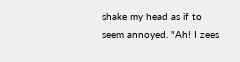shake my head as if to seem annoyed. "Ah! I zees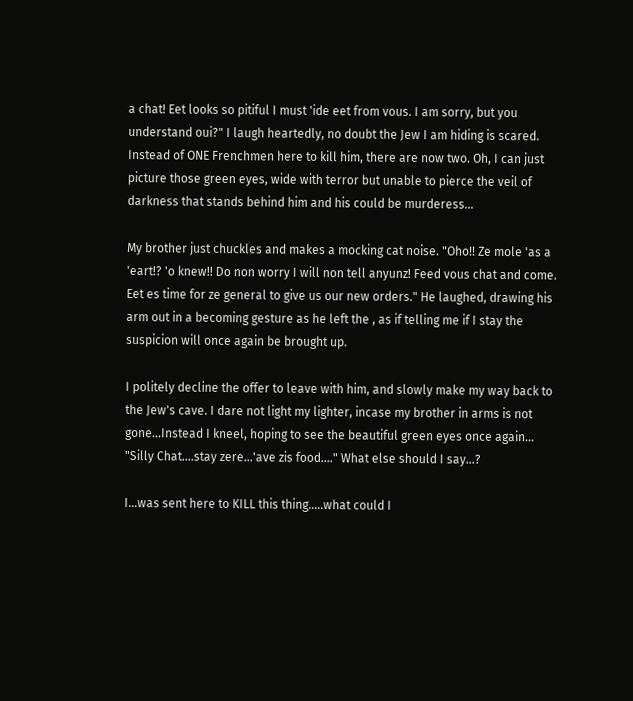a chat! Eet looks so pitiful I must 'ide eet from vous. I am sorry, but you understand oui?" I laugh heartedly, no doubt the Jew I am hiding is scared. Instead of ONE Frenchmen here to kill him, there are now two. Oh, I can just picture those green eyes, wide with terror but unable to pierce the veil of darkness that stands behind him and his could be murderess…

My brother just chuckles and makes a mocking cat noise. "Oho!! Ze mole 'as a 'eart!? 'o knew!! Do non worry I will non tell anyunz! Feed vous chat and come. Eet es time for ze general to give us our new orders." He laughed, drawing his arm out in a becoming gesture as he left the , as if telling me if I stay the suspicion will once again be brought up.

I politely decline the offer to leave with him, and slowly make my way back to the Jew's cave. I dare not light my lighter, incase my brother in arms is not gone…Instead I kneel, hoping to see the beautiful green eyes once again… "Silly Chat….stay zere…'ave zis food…." What else should I say…?

I…was sent here to KILL this thing…..what could I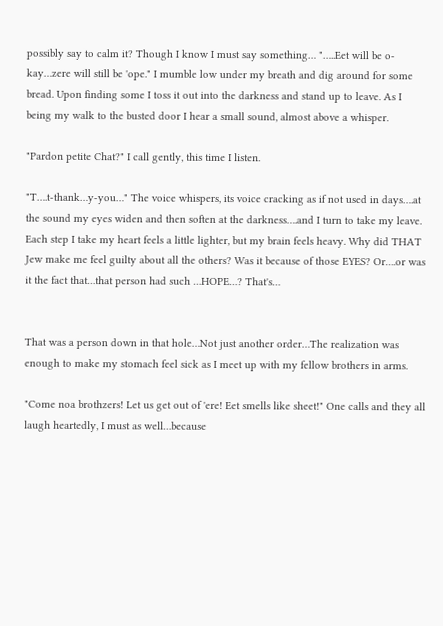possibly say to calm it? Though I know I must say something… "…..Eet will be o-kay…zere will still be 'ope." I mumble low under my breath and dig around for some bread. Upon finding some I toss it out into the darkness and stand up to leave. As I being my walk to the busted door I hear a small sound, almost above a whisper.

"Pardon petite Chat?" I call gently, this time I listen.

"T….t-thank…y-you…" The voice whispers, its voice cracking as if not used in days….at the sound my eyes widen and then soften at the darkness….and I turn to take my leave. Each step I take my heart feels a little lighter, but my brain feels heavy. Why did THAT Jew make me feel guilty about all the others? Was it because of those EYES? Or….or was it the fact that…that person had such …HOPE…? That's…


That was a person down in that hole…Not just another order…The realization was enough to make my stomach feel sick as I meet up with my fellow brothers in arms.

"Come noa brothzers! Let us get out of 'ere! Eet smells like sheet!" One calls and they all laugh heartedly, I must as well…because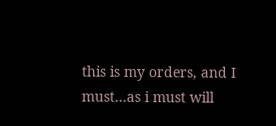this is my orders, and I must…as i must will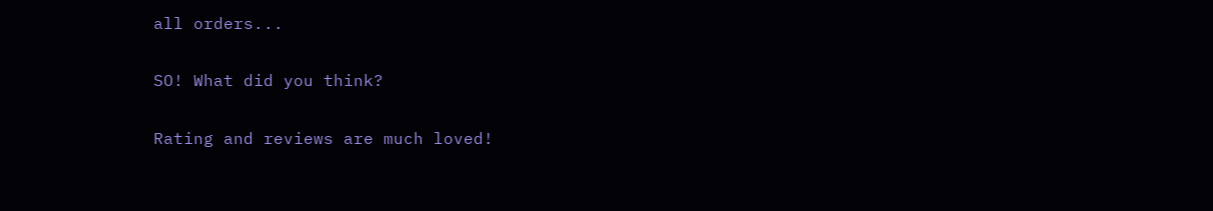all orders...

SO! What did you think?

Rating and reviews are much loved!